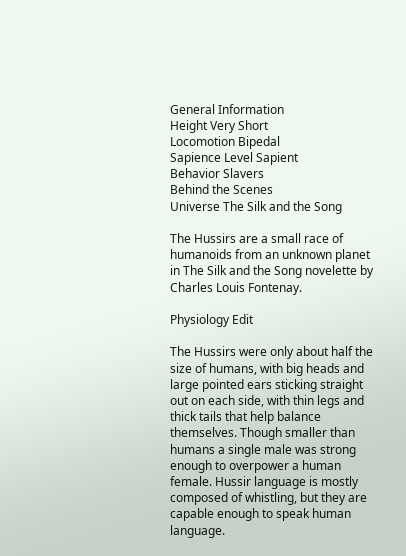General Information
Height Very Short
Locomotion Bipedal
Sapience Level Sapient
Behavior Slavers
Behind the Scenes
Universe The Silk and the Song

The Hussirs are a small race of humanoids from an unknown planet in The Silk and the Song novelette by Charles Louis Fontenay.

Physiology Edit

The Hussirs were only about half the size of humans, with big heads and large pointed ears sticking straight out on each side, with thin legs and thick tails that help balance themselves. Though smaller than humans a single male was strong enough to overpower a human female. Hussir language is mostly composed of whistling, but they are capable enough to speak human language.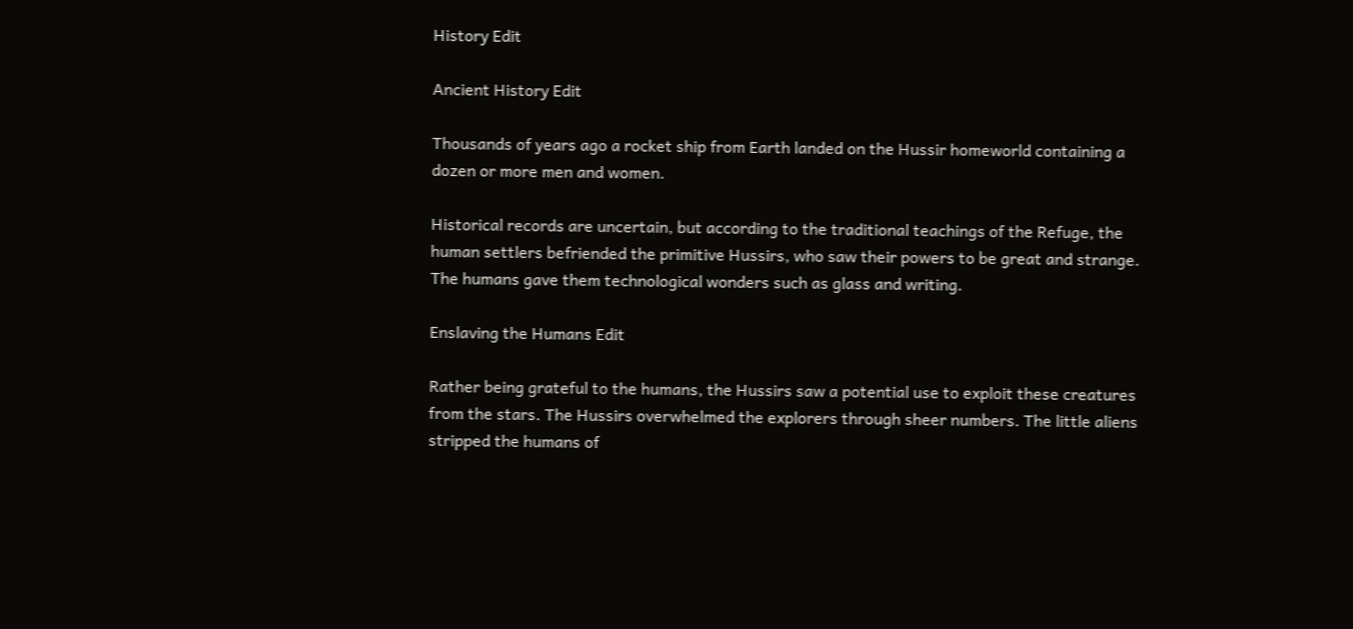History Edit

Ancient History Edit

Thousands of years ago a rocket ship from Earth landed on the Hussir homeworld containing a dozen or more men and women.

Historical records are uncertain, but according to the traditional teachings of the Refuge, the human settlers befriended the primitive Hussirs, who saw their powers to be great and strange. The humans gave them technological wonders such as glass and writing.

Enslaving the Humans Edit

Rather being grateful to the humans, the Hussirs saw a potential use to exploit these creatures from the stars. The Hussirs overwhelmed the explorers through sheer numbers. The little aliens stripped the humans of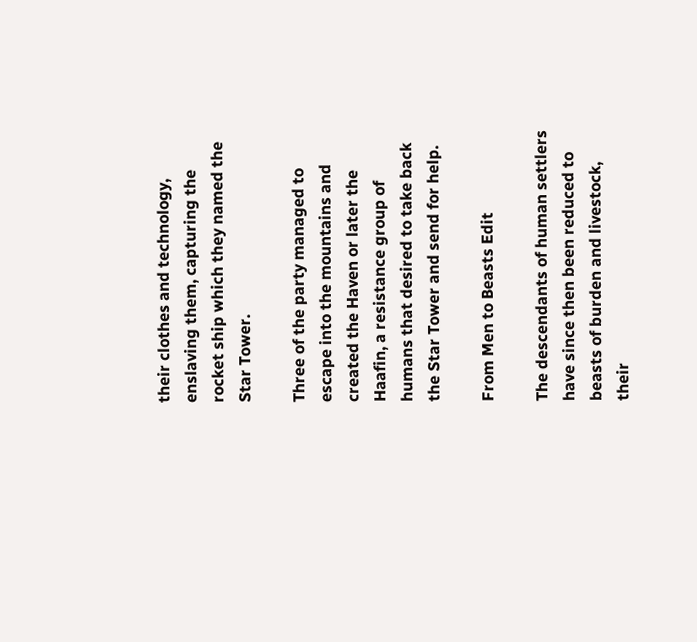their clothes and technology, enslaving them, capturing the rocket ship which they named the Star Tower.

Three of the party managed to escape into the mountains and created the Haven or later the Haafin, a resistance group of humans that desired to take back the Star Tower and send for help.

From Men to Beasts Edit

The descendants of human settlers have since then been reduced to beasts of burden and livestock, their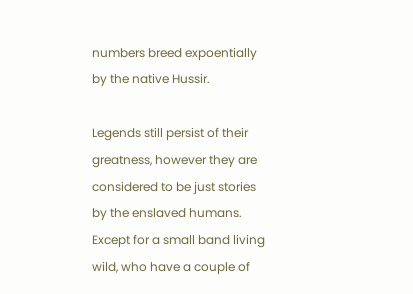numbers breed expoentially by the native Hussir.

Legends still persist of their greatness, however they are considered to be just stories by the enslaved humans. Except for a small band living wild, who have a couple of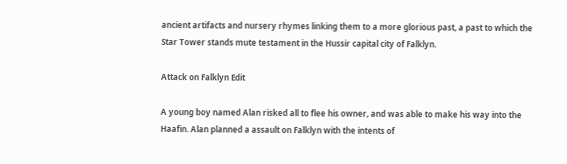ancient artifacts and nursery rhymes linking them to a more glorious past, a past to which the Star Tower stands mute testament in the Hussir capital city of Falklyn.

Attack on Falklyn Edit

A young boy named Alan risked all to flee his owner, and was able to make his way into the Haafin. Alan planned a assault on Falklyn with the intents of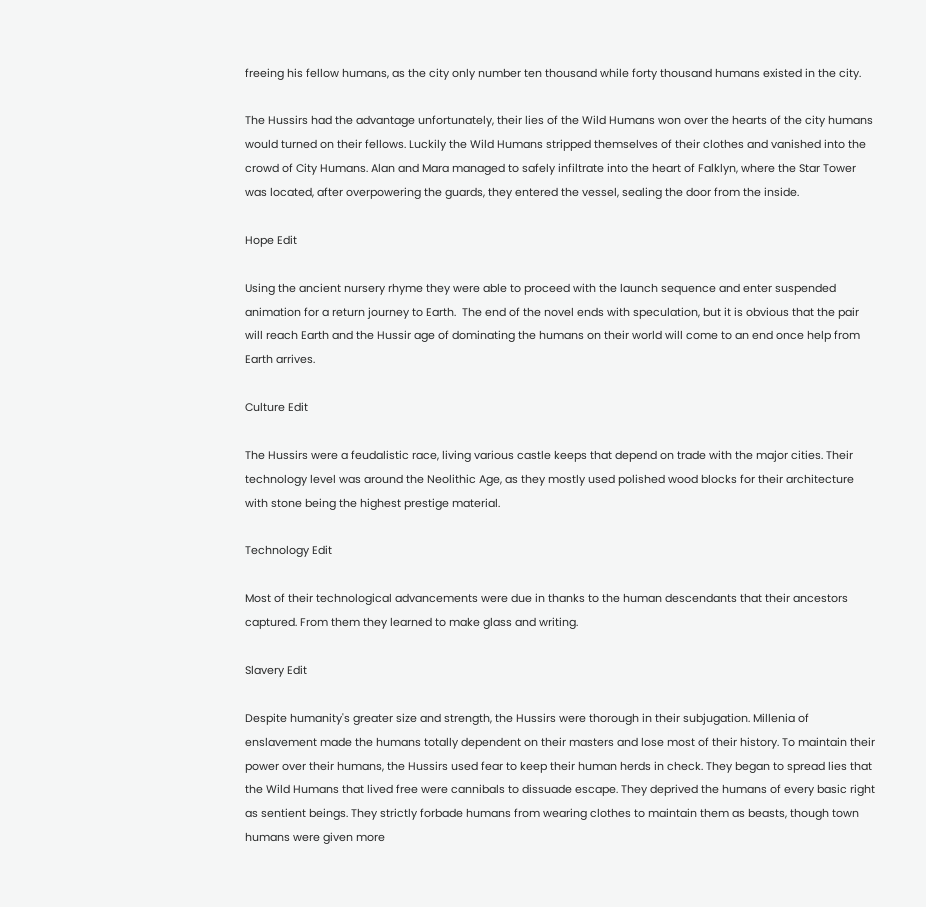freeing his fellow humans, as the city only number ten thousand while forty thousand humans existed in the city.

The Hussirs had the advantage unfortunately, their lies of the Wild Humans won over the hearts of the city humans would turned on their fellows. Luckily the Wild Humans stripped themselves of their clothes and vanished into the crowd of City Humans. Alan and Mara managed to safely infiltrate into the heart of Falklyn, where the Star Tower was located, after overpowering the guards, they entered the vessel, sealing the door from the inside.

Hope Edit

Using the ancient nursery rhyme they were able to proceed with the launch sequence and enter suspended animation for a return journey to Earth.  The end of the novel ends with speculation, but it is obvious that the pair will reach Earth and the Hussir age of dominating the humans on their world will come to an end once help from Earth arrives.

Culture Edit

The Hussirs were a feudalistic race, living various castle keeps that depend on trade with the major cities. Their technology level was around the Neolithic Age, as they mostly used polished wood blocks for their architecture with stone being the highest prestige material.

Technology Edit

Most of their technological advancements were due in thanks to the human descendants that their ancestors captured. From them they learned to make glass and writing.

Slavery Edit

Despite humanity's greater size and strength, the Hussirs were thorough in their subjugation. Millenia of enslavement made the humans totally dependent on their masters and lose most of their history. To maintain their power over their humans, the Hussirs used fear to keep their human herds in check. They began to spread lies that the Wild Humans that lived free were cannibals to dissuade escape. They deprived the humans of every basic right as sentient beings. They strictly forbade humans from wearing clothes to maintain them as beasts, though town humans were given more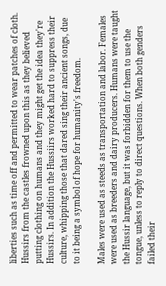liberties such as time off and permitted to wear patches of cloth. Hussirs from the castles frowned upon this as they believed putting clothing on humans and they might get the idea they're Hussirs. In addition the Hussiirs worked hard to suppress their culture, whipping those that dared sing their ancient songs, due to it being a symbol of hope for humanity's freedom.

Males were used as steeds as transportation and labor. Females were used as breeders and dairy producers. Humans were taught the Hussir language, but it was forbidden for them to use the tongue, unless to reply to direct questions. When both genders failed their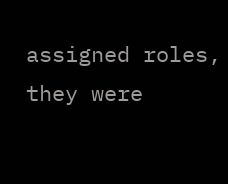assigned roles, they were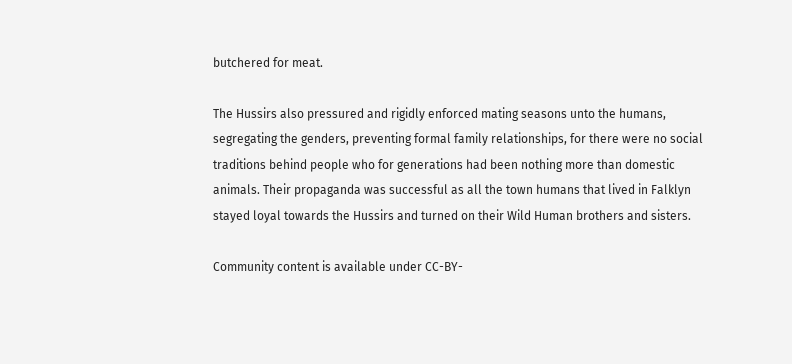butchered for meat.

The Hussirs also pressured and rigidly enforced mating seasons unto the humans, segregating the genders, preventing formal family relationships, for there were no social traditions behind people who for generations had been nothing more than domestic animals. Their propaganda was successful as all the town humans that lived in Falklyn stayed loyal towards the Hussirs and turned on their Wild Human brothers and sisters.

Community content is available under CC-BY-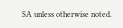SA unless otherwise noted.